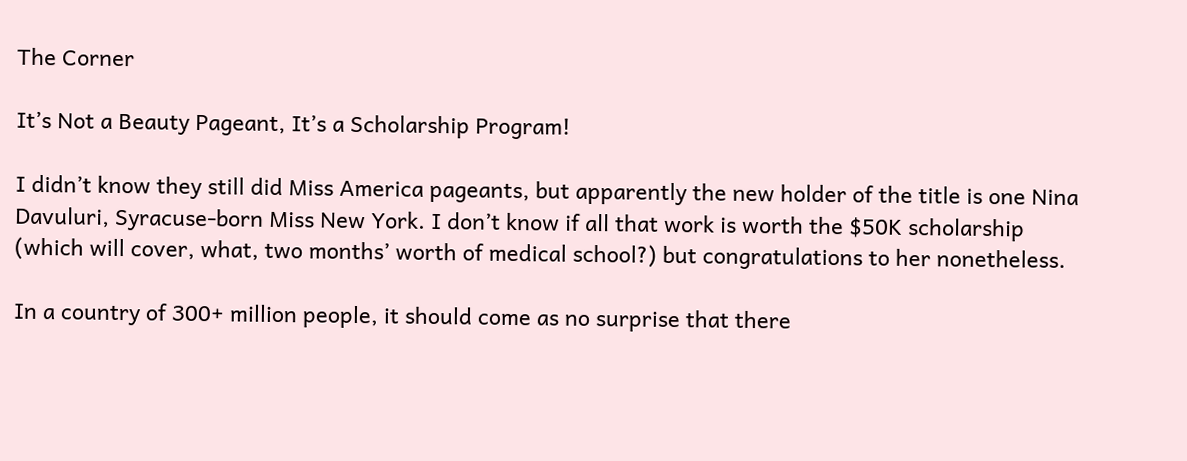The Corner

It’s Not a Beauty Pageant, It’s a Scholarship Program!

I didn’t know they still did Miss America pageants, but apparently the new holder of the title is one Nina Davuluri, Syracuse-born Miss New York. I don’t know if all that work is worth the $50K scholarship (which will cover, what, two months’ worth of medical school?) but congratulations to her nonetheless.

In a country of 300+ million people, it should come as no surprise that there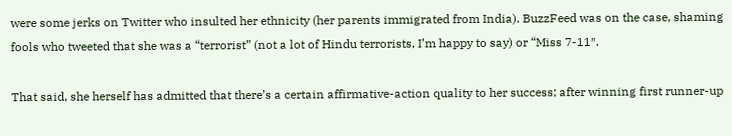were some jerks on Twitter who insulted her ethnicity (her parents immigrated from India). BuzzFeed was on the case, shaming fools who tweeted that she was a “terrorist” (not a lot of Hindu terrorists, I’m happy to say) or “Miss 7-11″.

That said, she herself has admitted that there’s a certain affirmative-action quality to her success; after winning first runner-up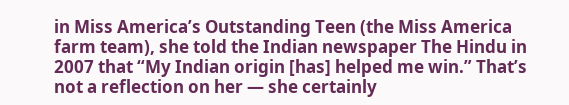in Miss America’s Outstanding Teen (the Miss America farm team), she told the Indian newspaper The Hindu in 2007 that “My Indian origin [has] helped me win.” That’s not a reflection on her — she certainly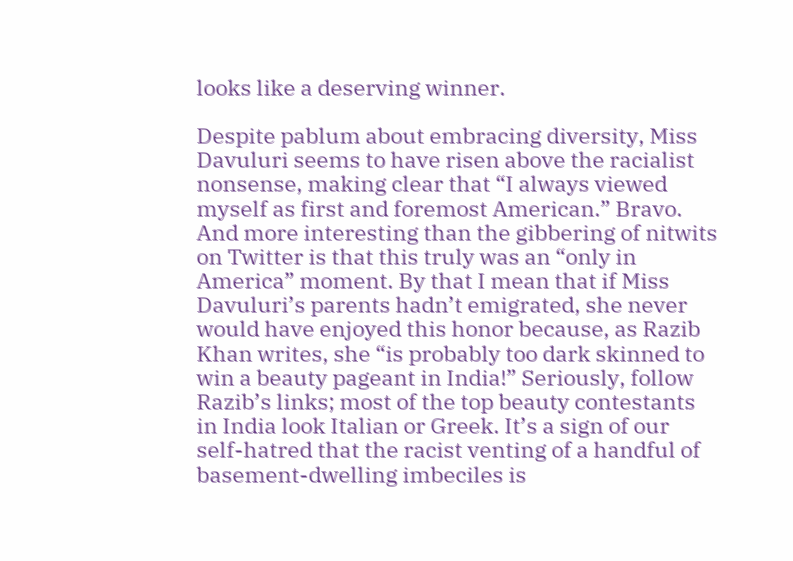looks like a deserving winner.

Despite pablum about embracing diversity, Miss Davuluri seems to have risen above the racialist nonsense, making clear that “I always viewed myself as first and foremost American.” Bravo. And more interesting than the gibbering of nitwits on Twitter is that this truly was an “only in America” moment. By that I mean that if Miss Davuluri’s parents hadn’t emigrated, she never would have enjoyed this honor because, as Razib Khan writes, she “is probably too dark skinned to win a beauty pageant in India!” Seriously, follow Razib’s links; most of the top beauty contestants in India look Italian or Greek. It’s a sign of our self-hatred that the racist venting of a handful of basement-dwelling imbeciles is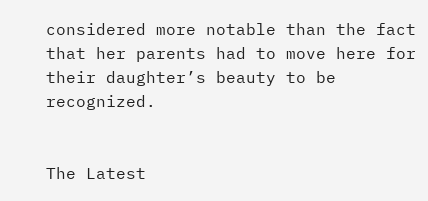considered more notable than the fact that her parents had to move here for their daughter’s beauty to be recognized.


The Latest